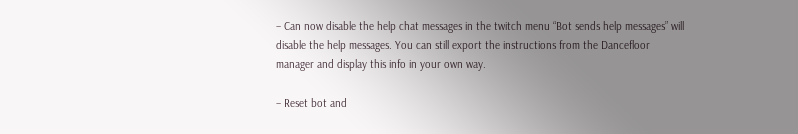– Can now disable the help chat messages in the twitch menu “Bot sends help messages” will disable the help messages. You can still export the instructions from the Dancefloor manager and display this info in your own way.

– Reset bot and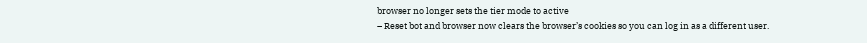browser no longer sets the tier mode to active
– Reset bot and browser now clears the browser’s cookies so you can log in as a different user.